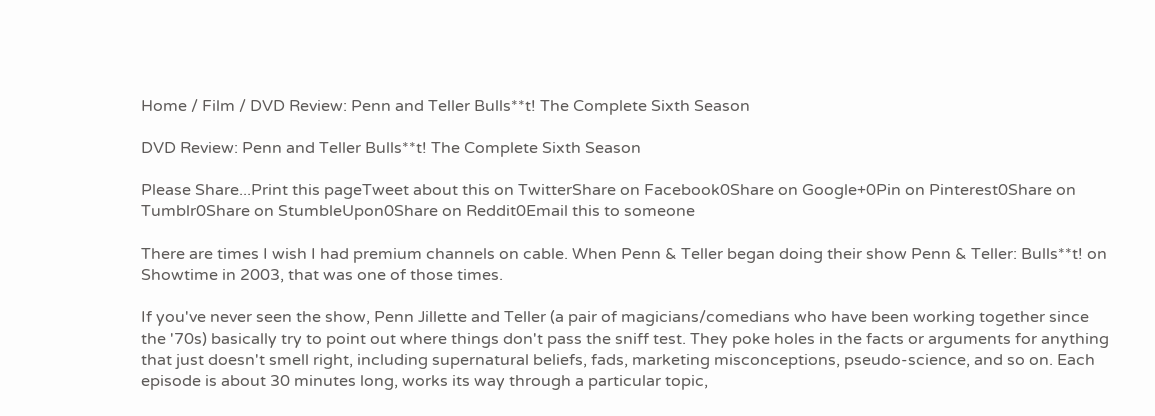Home / Film / DVD Review: Penn and Teller Bulls**t! The Complete Sixth Season

DVD Review: Penn and Teller Bulls**t! The Complete Sixth Season

Please Share...Print this pageTweet about this on TwitterShare on Facebook0Share on Google+0Pin on Pinterest0Share on Tumblr0Share on StumbleUpon0Share on Reddit0Email this to someone

There are times I wish I had premium channels on cable. When Penn & Teller began doing their show Penn & Teller: Bulls**t! on Showtime in 2003, that was one of those times.

If you've never seen the show, Penn Jillette and Teller (a pair of magicians/comedians who have been working together since the '70s) basically try to point out where things don't pass the sniff test. They poke holes in the facts or arguments for anything that just doesn't smell right, including supernatural beliefs, fads, marketing misconceptions, pseudo-science, and so on. Each episode is about 30 minutes long, works its way through a particular topic,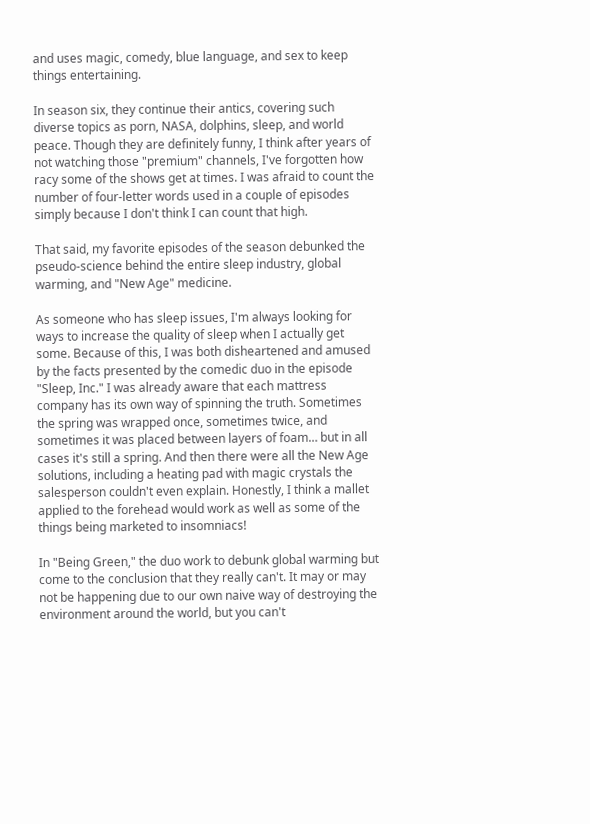and uses magic, comedy, blue language, and sex to keep things entertaining.

In season six, they continue their antics, covering such diverse topics as porn, NASA, dolphins, sleep, and world peace. Though they are definitely funny, I think after years of not watching those "premium" channels, I've forgotten how racy some of the shows get at times. I was afraid to count the number of four-letter words used in a couple of episodes simply because I don't think I can count that high.

That said, my favorite episodes of the season debunked the pseudo-science behind the entire sleep industry, global warming, and "New Age" medicine.

As someone who has sleep issues, I'm always looking for ways to increase the quality of sleep when I actually get some. Because of this, I was both disheartened and amused by the facts presented by the comedic duo in the episode "Sleep, Inc." I was already aware that each mattress company has its own way of spinning the truth. Sometimes the spring was wrapped once, sometimes twice, and sometimes it was placed between layers of foam… but in all cases it's still a spring. And then there were all the New Age solutions, including a heating pad with magic crystals the salesperson couldn't even explain. Honestly, I think a mallet applied to the forehead would work as well as some of the things being marketed to insomniacs!

In "Being Green," the duo work to debunk global warming but come to the conclusion that they really can't. It may or may not be happening due to our own naive way of destroying the environment around the world, but you can't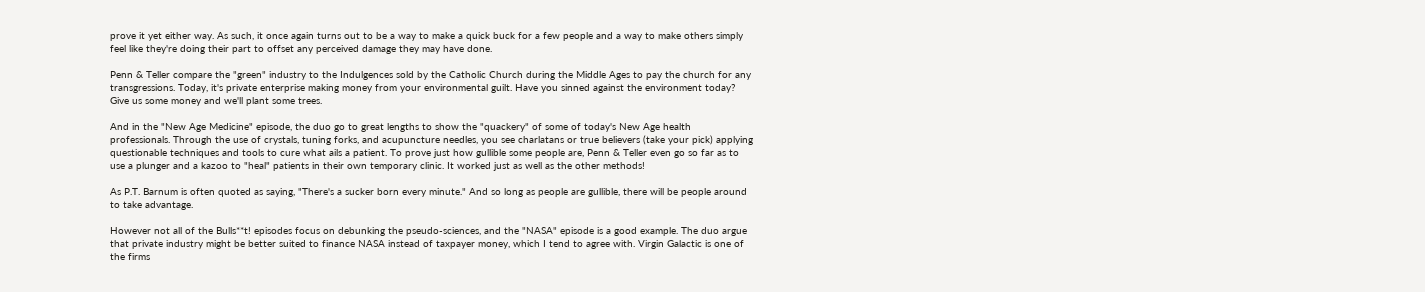prove it yet either way. As such, it once again turns out to be a way to make a quick buck for a few people and a way to make others simply feel like they're doing their part to offset any perceived damage they may have done.

Penn & Teller compare the "green" industry to the Indulgences sold by the Catholic Church during the Middle Ages to pay the church for any transgressions. Today, it's private enterprise making money from your environmental guilt. Have you sinned against the environment today? Give us some money and we'll plant some trees.

And in the "New Age Medicine" episode, the duo go to great lengths to show the "quackery" of some of today's New Age health professionals. Through the use of crystals, tuning forks, and acupuncture needles, you see charlatans or true believers (take your pick) applying questionable techniques and tools to cure what ails a patient. To prove just how gullible some people are, Penn & Teller even go so far as to use a plunger and a kazoo to "heal" patients in their own temporary clinic. It worked just as well as the other methods!

As P.T. Barnum is often quoted as saying, "There's a sucker born every minute." And so long as people are gullible, there will be people around to take advantage.

However not all of the Bulls**t! episodes focus on debunking the pseudo-sciences, and the "NASA" episode is a good example. The duo argue that private industry might be better suited to finance NASA instead of taxpayer money, which I tend to agree with. Virgin Galactic is one of the firms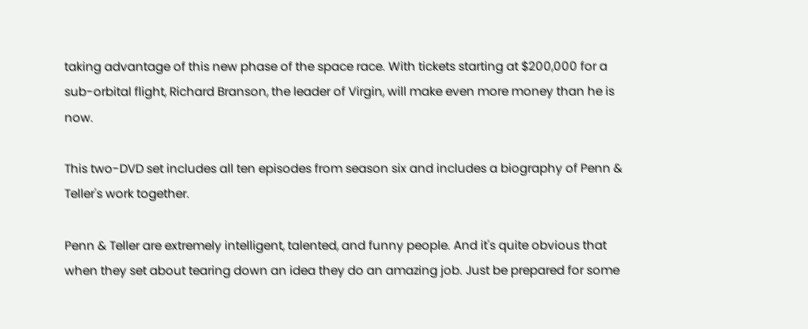taking advantage of this new phase of the space race. With tickets starting at $200,000 for a sub-orbital flight, Richard Branson, the leader of Virgin, will make even more money than he is now.

This two-DVD set includes all ten episodes from season six and includes a biography of Penn & Teller's work together.

Penn & Teller are extremely intelligent, talented, and funny people. And it's quite obvious that when they set about tearing down an idea they do an amazing job. Just be prepared for some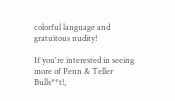colorful language and gratuitous nudity!

If you're interested in seeing more of Penn & Teller Bulls**t!,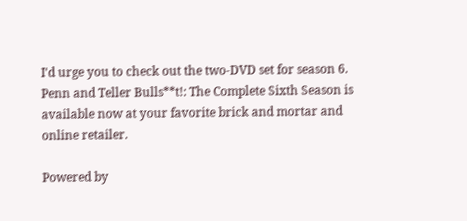I'd urge you to check out the two-DVD set for season 6. Penn and Teller Bulls**t!: The Complete Sixth Season is available now at your favorite brick and mortar and online retailer.

Powered by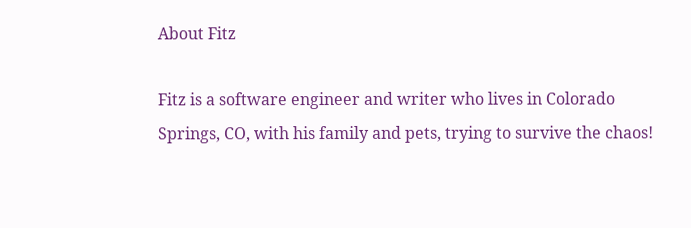About Fitz

Fitz is a software engineer and writer who lives in Colorado Springs, CO, with his family and pets, trying to survive the chaos!